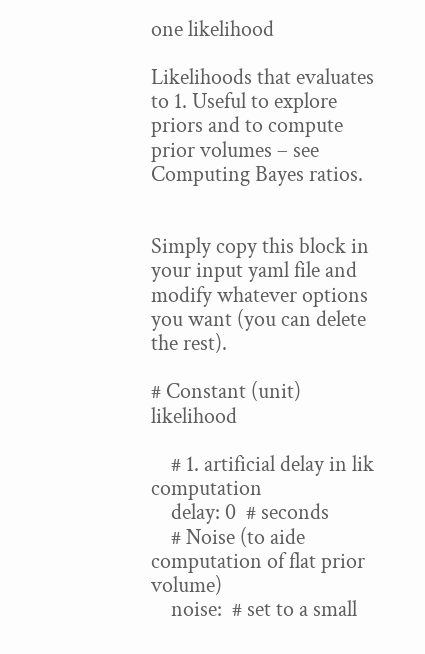one likelihood

Likelihoods that evaluates to 1. Useful to explore priors and to compute prior volumes – see Computing Bayes ratios.


Simply copy this block in your input yaml file and modify whatever options you want (you can delete the rest).

# Constant (unit) likelihood

    # 1. artificial delay in lik computation
    delay: 0  # seconds
    # Noise (to aide computation of flat prior volume)
    noise:  # set to a small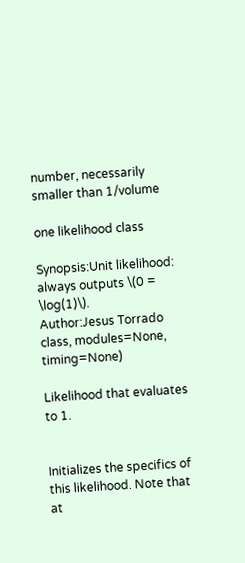number, necessarily smaller than 1/volume

one likelihood class

Synopsis:Unit likelihood: always outputs \(0 = \log(1)\).
Author:Jesus Torrado
class, modules=None, timing=None)

Likelihood that evaluates to 1.


Initializes the specifics of this likelihood. Note that at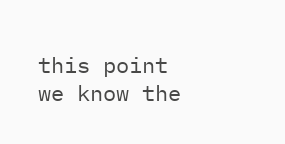this point we know the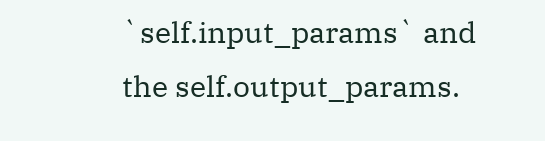`self.input_params` and the self.output_params.